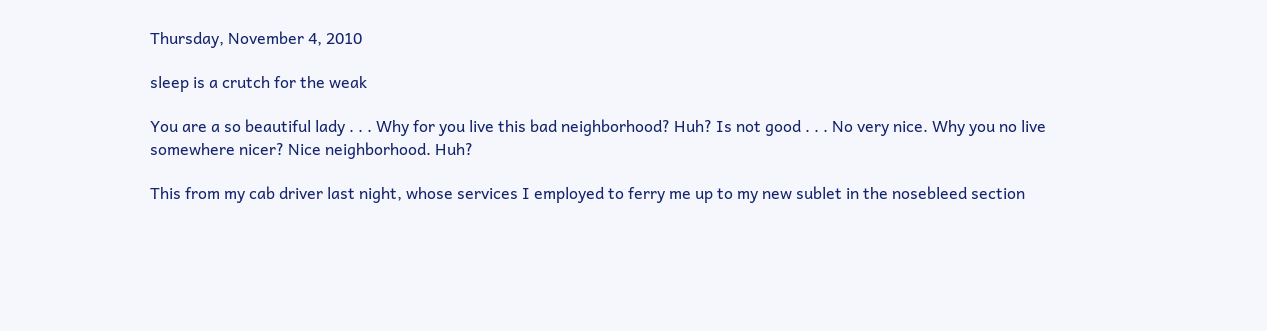Thursday, November 4, 2010

sleep is a crutch for the weak

You are a so beautiful lady . . . Why for you live this bad neighborhood? Huh? Is not good . . . No very nice. Why you no live somewhere nicer? Nice neighborhood. Huh?

This from my cab driver last night, whose services I employed to ferry me up to my new sublet in the nosebleed section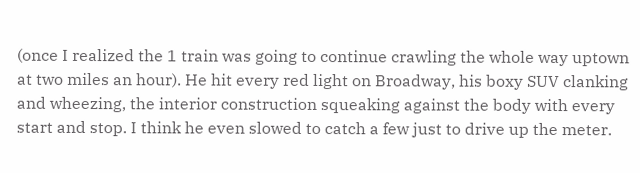(once I realized the 1 train was going to continue crawling the whole way uptown at two miles an hour). He hit every red light on Broadway, his boxy SUV clanking and wheezing, the interior construction squeaking against the body with every start and stop. I think he even slowed to catch a few just to drive up the meter.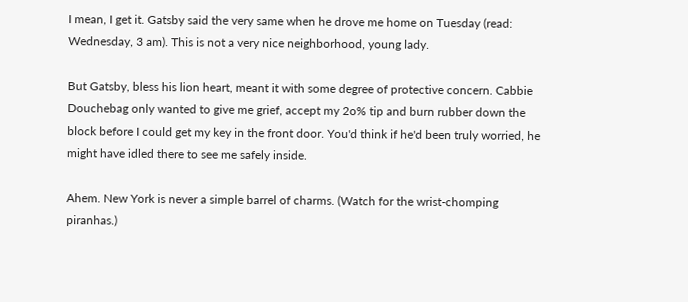I mean, I get it. Gatsby said the very same when he drove me home on Tuesday (read: Wednesday, 3 am). This is not a very nice neighborhood, young lady.

But Gatsby, bless his lion heart, meant it with some degree of protective concern. Cabbie Douchebag only wanted to give me grief, accept my 2o% tip and burn rubber down the block before I could get my key in the front door. You'd think if he'd been truly worried, he might have idled there to see me safely inside.

Ahem. New York is never a simple barrel of charms. (Watch for the wrist-chomping piranhas.)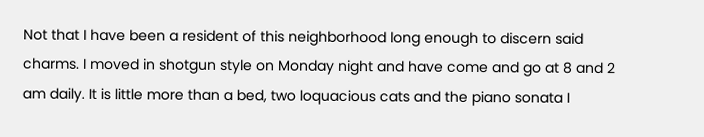Not that I have been a resident of this neighborhood long enough to discern said charms. I moved in shotgun style on Monday night and have come and go at 8 and 2 am daily. It is little more than a bed, two loquacious cats and the piano sonata I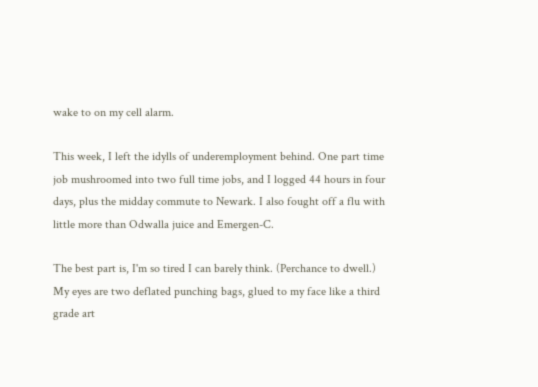wake to on my cell alarm.

This week, I left the idylls of underemployment behind. One part time job mushroomed into two full time jobs, and I logged 44 hours in four days, plus the midday commute to Newark. I also fought off a flu with little more than Odwalla juice and Emergen-C.

The best part is, I'm so tired I can barely think. (Perchance to dwell.) My eyes are two deflated punching bags, glued to my face like a third grade art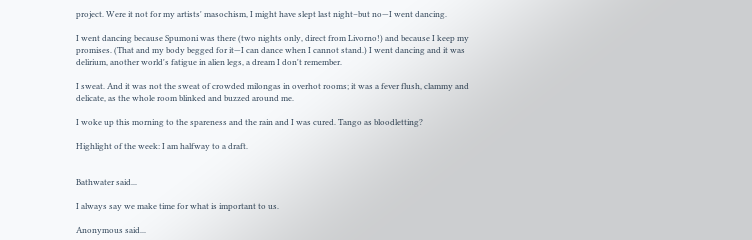project. Were it not for my artists' masochism, I might have slept last night–but no—I went dancing.

I went dancing because Spumoni was there (two nights only, direct from Livorno!) and because I keep my promises. (That and my body begged for it—I can dance when I cannot stand.) I went dancing and it was delirium, another world's fatigue in alien legs, a dream I don't remember.

I sweat. And it was not the sweat of crowded milongas in overhot rooms; it was a fever flush, clammy and delicate, as the whole room blinked and buzzed around me.

I woke up this morning to the spareness and the rain and I was cured. Tango as bloodletting?

Highlight of the week: I am halfway to a draft.


Bathwater said...

I always say we make time for what is important to us.

Anonymous said...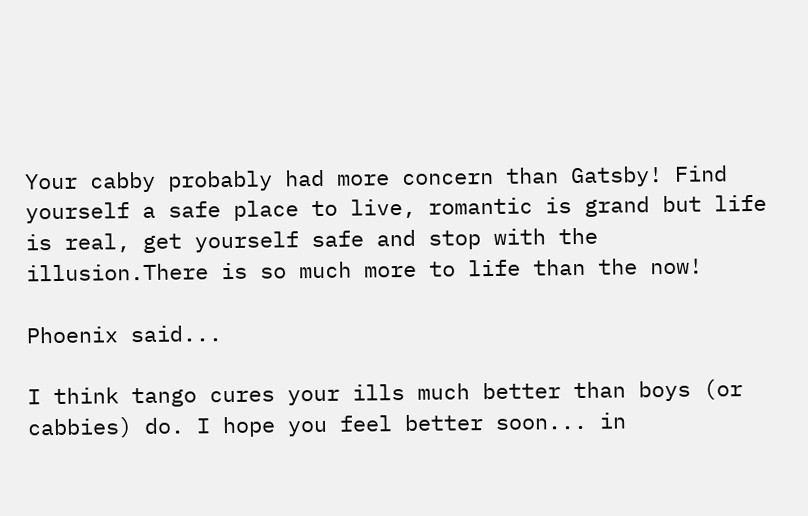Your cabby probably had more concern than Gatsby! Find yourself a safe place to live, romantic is grand but life is real, get yourself safe and stop with the illusion.There is so much more to life than the now!

Phoenix said...

I think tango cures your ills much better than boys (or cabbies) do. I hope you feel better soon... in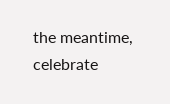the meantime, celebrate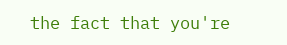the fact that you're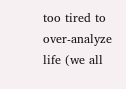too tired to over-analyze life (we all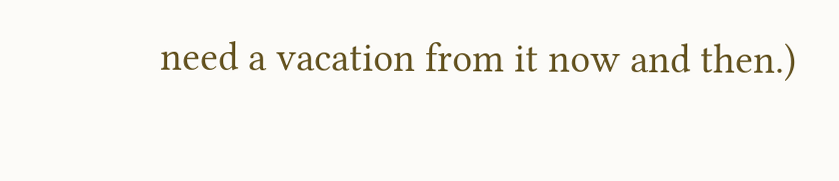need a vacation from it now and then.)